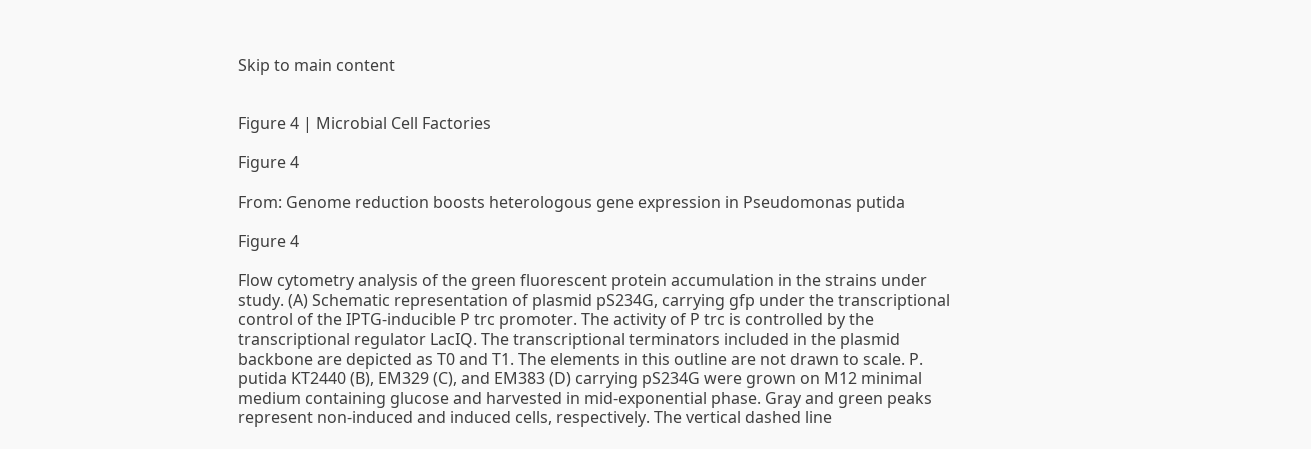Skip to main content


Figure 4 | Microbial Cell Factories

Figure 4

From: Genome reduction boosts heterologous gene expression in Pseudomonas putida

Figure 4

Flow cytometry analysis of the green fluorescent protein accumulation in the strains under study. (A) Schematic representation of plasmid pS234G, carrying gfp under the transcriptional control of the IPTG-inducible P trc promoter. The activity of P trc is controlled by the transcriptional regulator LacIQ. The transcriptional terminators included in the plasmid backbone are depicted as T0 and T1. The elements in this outline are not drawn to scale. P. putida KT2440 (B), EM329 (C), and EM383 (D) carrying pS234G were grown on M12 minimal medium containing glucose and harvested in mid-exponential phase. Gray and green peaks represent non-induced and induced cells, respectively. The vertical dashed line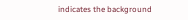indicates the background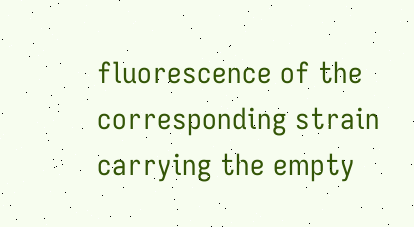fluorescence of the corresponding strain carrying the empty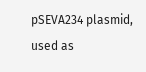pSEVA234 plasmid, used as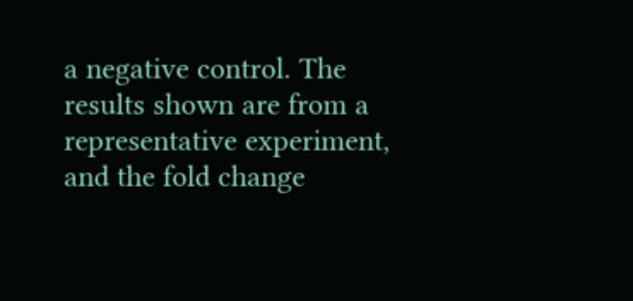a negative control. The results shown are from a representative experiment, and the fold change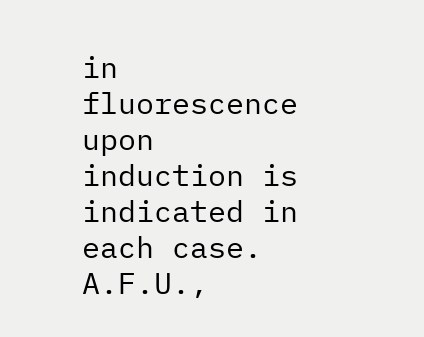in fluorescence upon induction is indicated in each case. A.F.U.,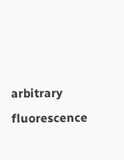arbitrary fluorescence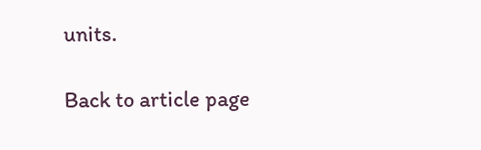units.

Back to article page